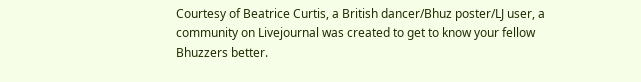Courtesy of Beatrice Curtis, a British dancer/Bhuz poster/LJ user, a community on Livejournal was created to get to know your fellow Bhuzzers better.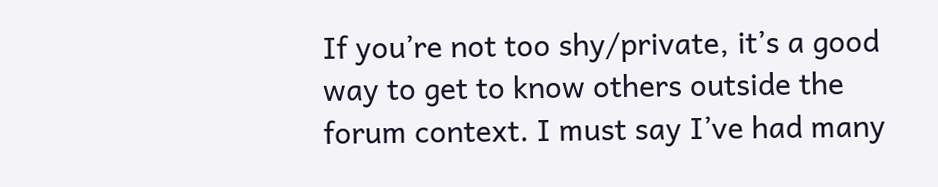If you’re not too shy/private, it’s a good way to get to know others outside the forum context. I must say I’ve had many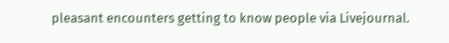pleasant encounters getting to know people via Livejournal.